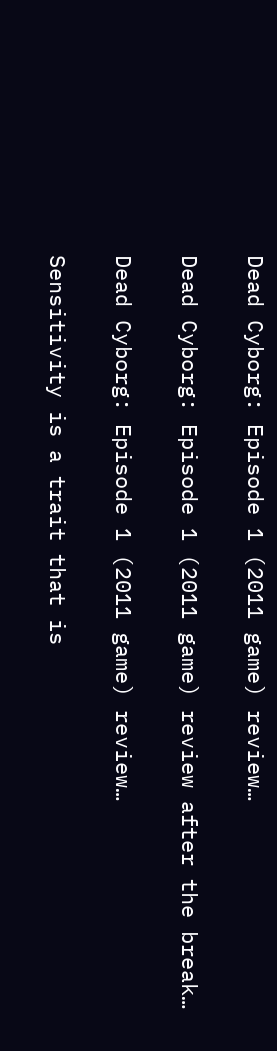Dead Cyborg: Episode 1 (2011 game) review…

Dead Cyborg: Episode 1 (2011 game) review after the break…

Dead Cyborg: Episode 1 (2011 game) review…

Sensitivity is a trait that is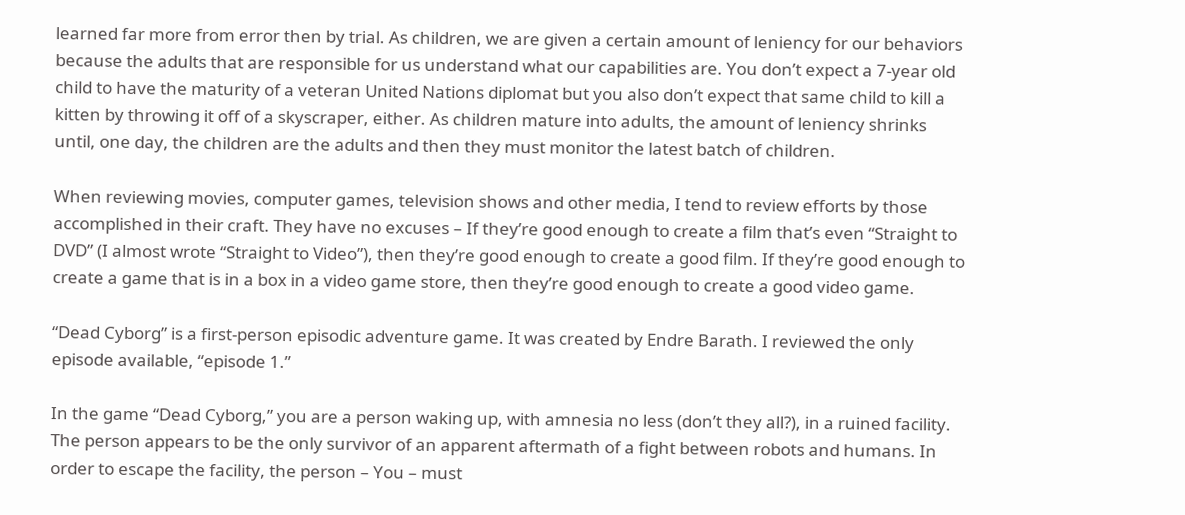learned far more from error then by trial. As children, we are given a certain amount of leniency for our behaviors because the adults that are responsible for us understand what our capabilities are. You don’t expect a 7-year old child to have the maturity of a veteran United Nations diplomat but you also don’t expect that same child to kill a kitten by throwing it off of a skyscraper, either. As children mature into adults, the amount of leniency shrinks until, one day, the children are the adults and then they must monitor the latest batch of children.

When reviewing movies, computer games, television shows and other media, I tend to review efforts by those accomplished in their craft. They have no excuses – If they’re good enough to create a film that’s even “Straight to DVD” (I almost wrote “Straight to Video”), then they’re good enough to create a good film. If they’re good enough to create a game that is in a box in a video game store, then they’re good enough to create a good video game.

“Dead Cyborg” is a first-person episodic adventure game. It was created by Endre Barath. I reviewed the only episode available, “episode 1.”

In the game “Dead Cyborg,” you are a person waking up, with amnesia no less (don’t they all?), in a ruined facility. The person appears to be the only survivor of an apparent aftermath of a fight between robots and humans. In order to escape the facility, the person – You – must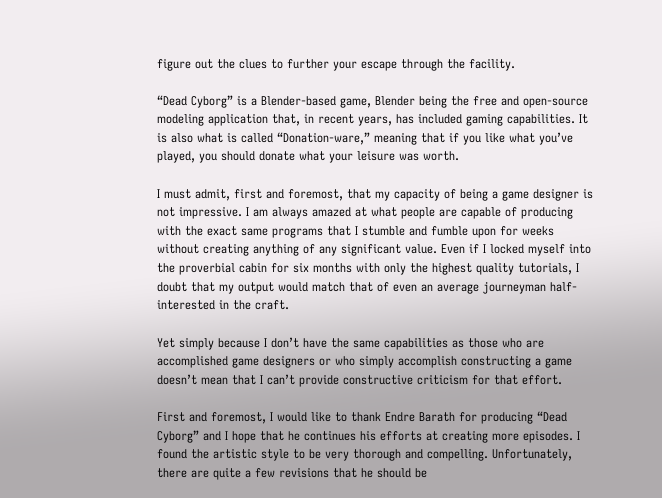figure out the clues to further your escape through the facility.

“Dead Cyborg” is a Blender-based game, Blender being the free and open-source modeling application that, in recent years, has included gaming capabilities. It is also what is called “Donation-ware,” meaning that if you like what you’ve played, you should donate what your leisure was worth.

I must admit, first and foremost, that my capacity of being a game designer is not impressive. I am always amazed at what people are capable of producing with the exact same programs that I stumble and fumble upon for weeks without creating anything of any significant value. Even if I locked myself into the proverbial cabin for six months with only the highest quality tutorials, I doubt that my output would match that of even an average journeyman half-interested in the craft.

Yet simply because I don’t have the same capabilities as those who are accomplished game designers or who simply accomplish constructing a game doesn’t mean that I can’t provide constructive criticism for that effort.

First and foremost, I would like to thank Endre Barath for producing “Dead Cyborg” and I hope that he continues his efforts at creating more episodes. I found the artistic style to be very thorough and compelling. Unfortunately, there are quite a few revisions that he should be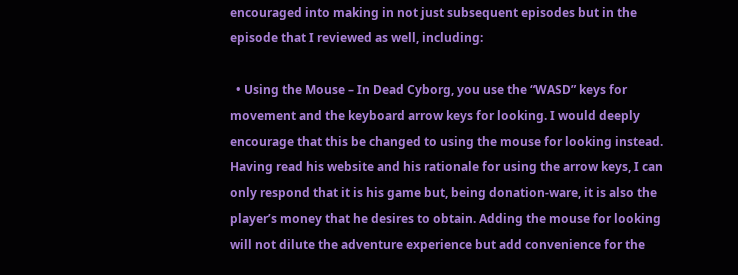encouraged into making in not just subsequent episodes but in the episode that I reviewed as well, including:

  • Using the Mouse – In Dead Cyborg, you use the “WASD” keys for movement and the keyboard arrow keys for looking. I would deeply encourage that this be changed to using the mouse for looking instead. Having read his website and his rationale for using the arrow keys, I can only respond that it is his game but, being donation-ware, it is also the player’s money that he desires to obtain. Adding the mouse for looking will not dilute the adventure experience but add convenience for the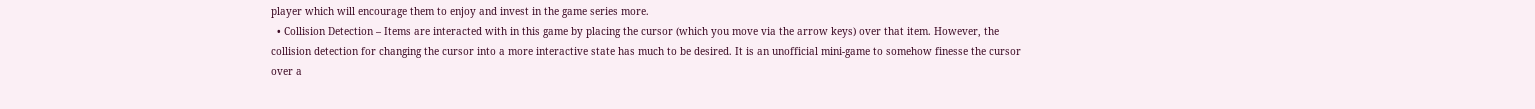player which will encourage them to enjoy and invest in the game series more.
  • Collision Detection – Items are interacted with in this game by placing the cursor (which you move via the arrow keys) over that item. However, the collision detection for changing the cursor into a more interactive state has much to be desired. It is an unofficial mini-game to somehow finesse the cursor over a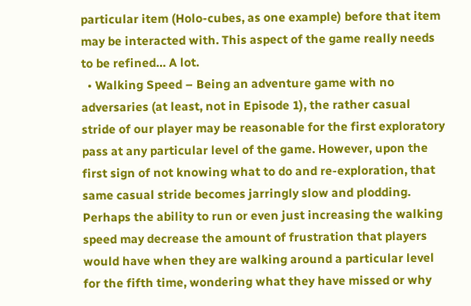particular item (Holo-cubes, as one example) before that item may be interacted with. This aspect of the game really needs to be refined… A lot.
  • Walking Speed – Being an adventure game with no adversaries (at least, not in Episode 1), the rather casual stride of our player may be reasonable for the first exploratory pass at any particular level of the game. However, upon the first sign of not knowing what to do and re-exploration, that same casual stride becomes jarringly slow and plodding. Perhaps the ability to run or even just increasing the walking speed may decrease the amount of frustration that players would have when they are walking around a particular level for the fifth time, wondering what they have missed or why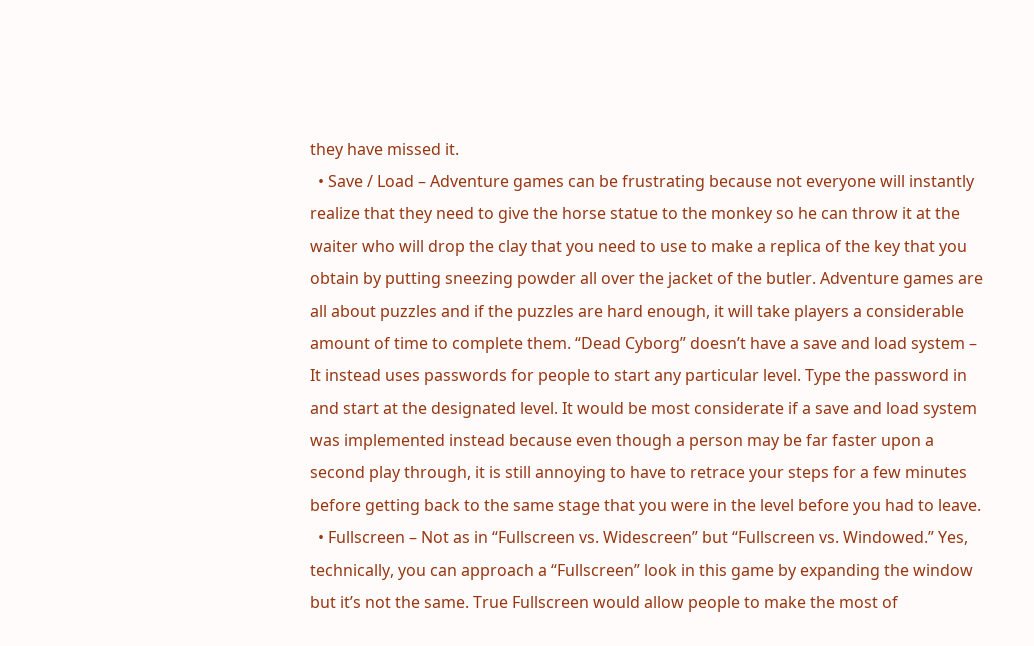they have missed it.
  • Save / Load – Adventure games can be frustrating because not everyone will instantly realize that they need to give the horse statue to the monkey so he can throw it at the waiter who will drop the clay that you need to use to make a replica of the key that you obtain by putting sneezing powder all over the jacket of the butler. Adventure games are all about puzzles and if the puzzles are hard enough, it will take players a considerable amount of time to complete them. “Dead Cyborg” doesn’t have a save and load system – It instead uses passwords for people to start any particular level. Type the password in and start at the designated level. It would be most considerate if a save and load system was implemented instead because even though a person may be far faster upon a second play through, it is still annoying to have to retrace your steps for a few minutes before getting back to the same stage that you were in the level before you had to leave.
  • Fullscreen – Not as in “Fullscreen vs. Widescreen” but “Fullscreen vs. Windowed.” Yes, technically, you can approach a “Fullscreen” look in this game by expanding the window but it’s not the same. True Fullscreen would allow people to make the most of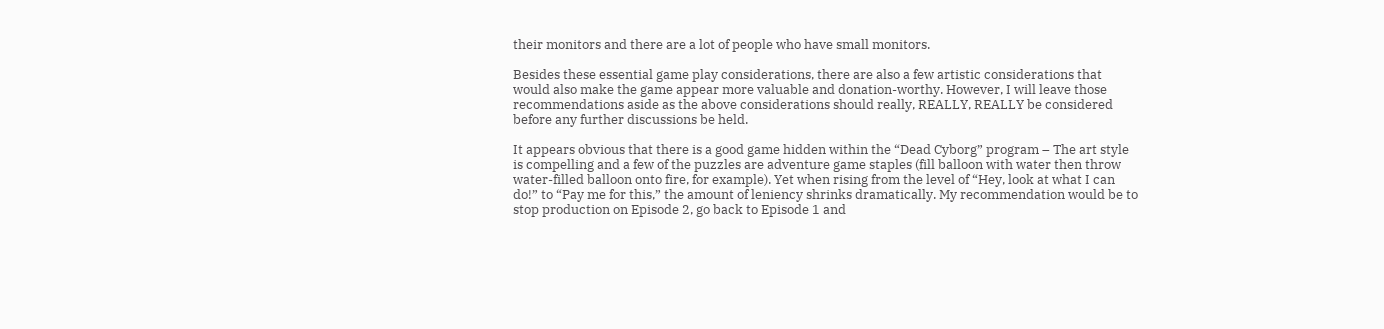their monitors and there are a lot of people who have small monitors.

Besides these essential game play considerations, there are also a few artistic considerations that would also make the game appear more valuable and donation-worthy. However, I will leave those recommendations aside as the above considerations should really, REALLY, REALLY be considered before any further discussions be held.

It appears obvious that there is a good game hidden within the “Dead Cyborg” program – The art style is compelling and a few of the puzzles are adventure game staples (fill balloon with water then throw water-filled balloon onto fire, for example). Yet when rising from the level of “Hey, look at what I can do!” to “Pay me for this,” the amount of leniency shrinks dramatically. My recommendation would be to stop production on Episode 2, go back to Episode 1 and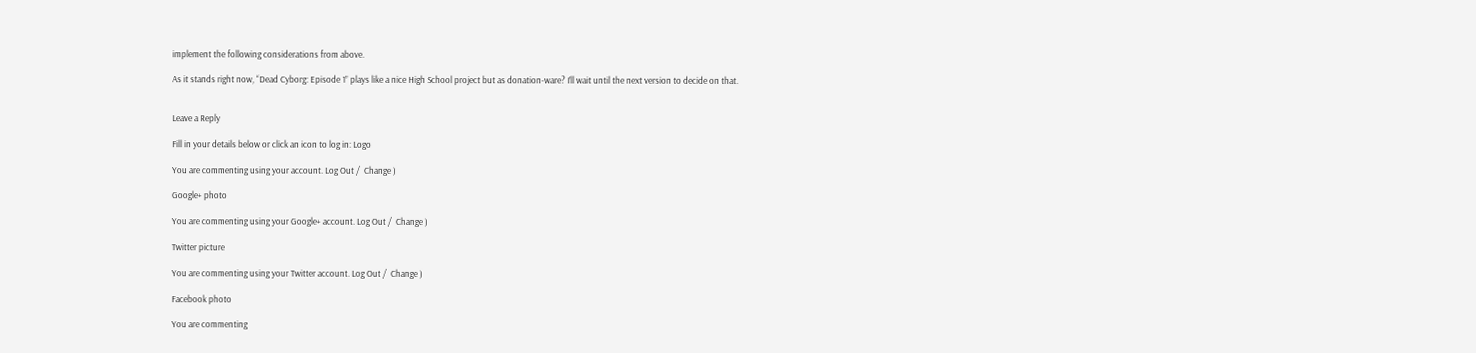implement the following considerations from above.

As it stands right now, “Dead Cyborg: Episode 1” plays like a nice High School project but as donation-ware? I’ll wait until the next version to decide on that.


Leave a Reply

Fill in your details below or click an icon to log in: Logo

You are commenting using your account. Log Out /  Change )

Google+ photo

You are commenting using your Google+ account. Log Out /  Change )

Twitter picture

You are commenting using your Twitter account. Log Out /  Change )

Facebook photo

You are commenting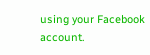using your Facebook account.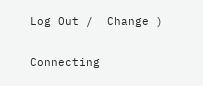Log Out /  Change )

Connecting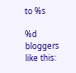to %s

%d bloggers like this: